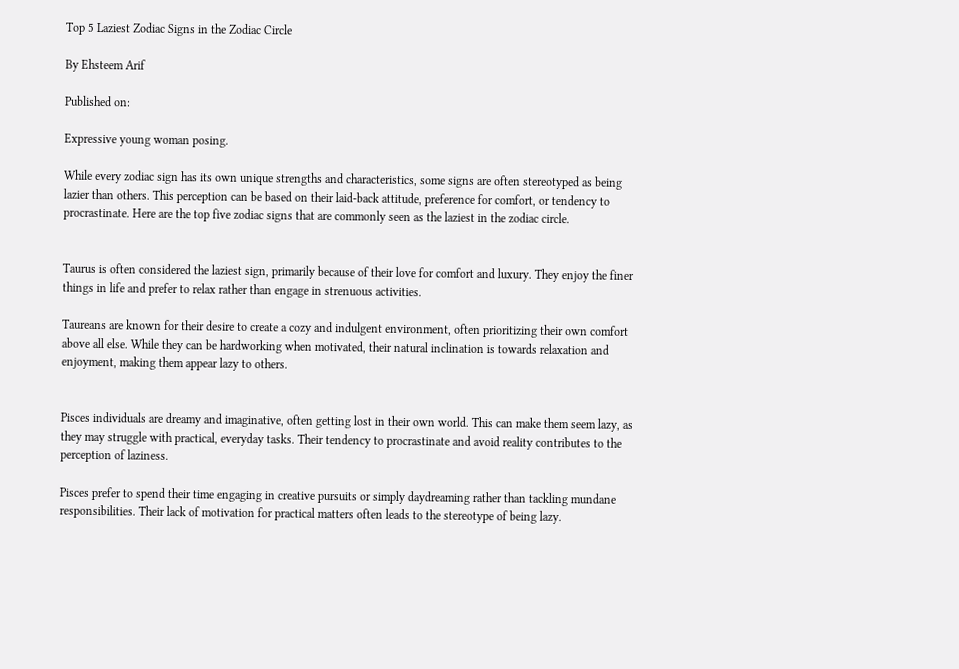Top 5 Laziest Zodiac Signs in the Zodiac Circle

By Ehsteem Arif

Published on:

Expressive young woman posing.

While every zodiac sign has its own unique strengths and characteristics, some signs are often stereotyped as being lazier than others. This perception can be based on their laid-back attitude, preference for comfort, or tendency to procrastinate. Here are the top five zodiac signs that are commonly seen as the laziest in the zodiac circle.


Taurus is often considered the laziest sign, primarily because of their love for comfort and luxury. They enjoy the finer things in life and prefer to relax rather than engage in strenuous activities.

Taureans are known for their desire to create a cozy and indulgent environment, often prioritizing their own comfort above all else. While they can be hardworking when motivated, their natural inclination is towards relaxation and enjoyment, making them appear lazy to others.


Pisces individuals are dreamy and imaginative, often getting lost in their own world. This can make them seem lazy, as they may struggle with practical, everyday tasks. Their tendency to procrastinate and avoid reality contributes to the perception of laziness.

Pisces prefer to spend their time engaging in creative pursuits or simply daydreaming rather than tackling mundane responsibilities. Their lack of motivation for practical matters often leads to the stereotype of being lazy.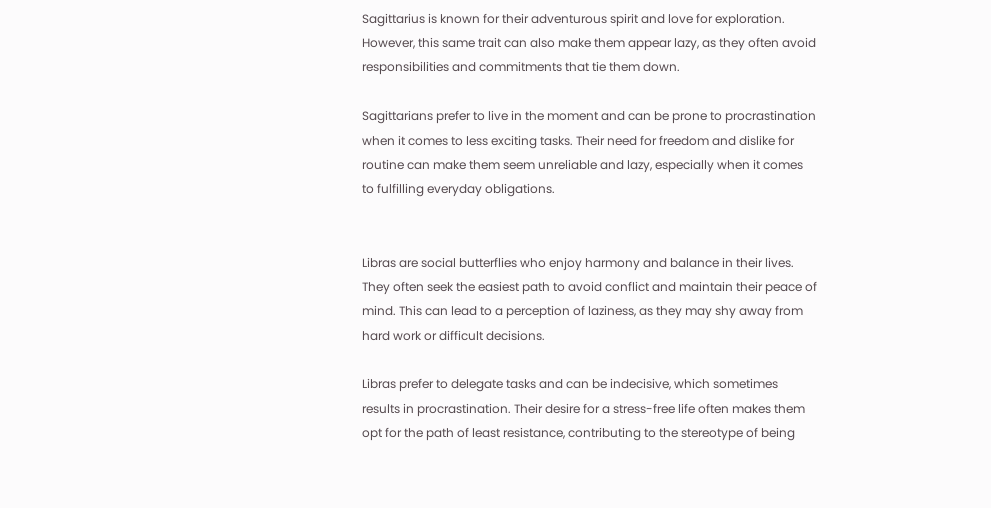Sagittarius is known for their adventurous spirit and love for exploration. However, this same trait can also make them appear lazy, as they often avoid responsibilities and commitments that tie them down.

Sagittarians prefer to live in the moment and can be prone to procrastination when it comes to less exciting tasks. Their need for freedom and dislike for routine can make them seem unreliable and lazy, especially when it comes to fulfilling everyday obligations.


Libras are social butterflies who enjoy harmony and balance in their lives. They often seek the easiest path to avoid conflict and maintain their peace of mind. This can lead to a perception of laziness, as they may shy away from hard work or difficult decisions.

Libras prefer to delegate tasks and can be indecisive, which sometimes results in procrastination. Their desire for a stress-free life often makes them opt for the path of least resistance, contributing to the stereotype of being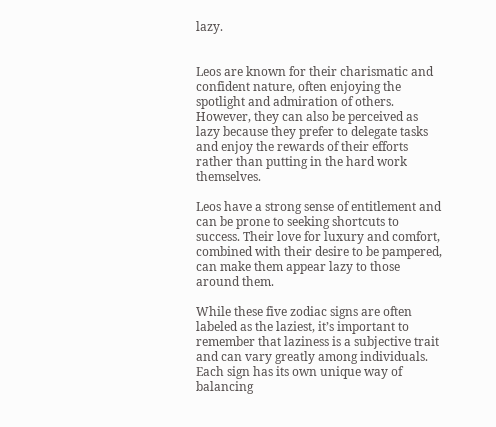lazy.


Leos are known for their charismatic and confident nature, often enjoying the spotlight and admiration of others. However, they can also be perceived as lazy because they prefer to delegate tasks and enjoy the rewards of their efforts rather than putting in the hard work themselves.

Leos have a strong sense of entitlement and can be prone to seeking shortcuts to success. Their love for luxury and comfort, combined with their desire to be pampered, can make them appear lazy to those around them.

While these five zodiac signs are often labeled as the laziest, it’s important to remember that laziness is a subjective trait and can vary greatly among individuals. Each sign has its own unique way of balancing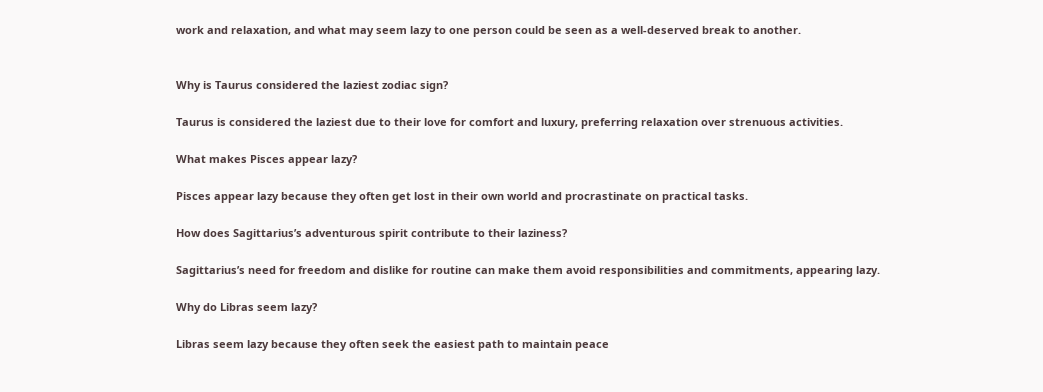work and relaxation, and what may seem lazy to one person could be seen as a well-deserved break to another.


Why is Taurus considered the laziest zodiac sign?

Taurus is considered the laziest due to their love for comfort and luxury, preferring relaxation over strenuous activities.

What makes Pisces appear lazy?

Pisces appear lazy because they often get lost in their own world and procrastinate on practical tasks.

How does Sagittarius’s adventurous spirit contribute to their laziness?

Sagittarius’s need for freedom and dislike for routine can make them avoid responsibilities and commitments, appearing lazy.

Why do Libras seem lazy?

Libras seem lazy because they often seek the easiest path to maintain peace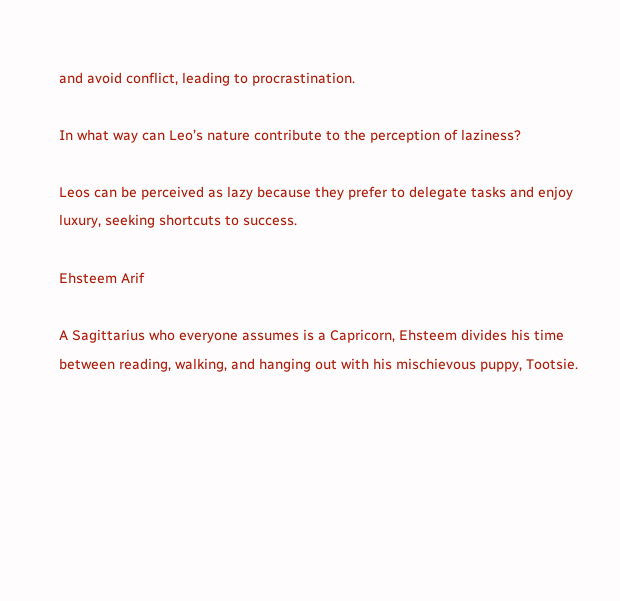and avoid conflict, leading to procrastination.

In what way can Leo’s nature contribute to the perception of laziness?

Leos can be perceived as lazy because they prefer to delegate tasks and enjoy luxury, seeking shortcuts to success.

Ehsteem Arif

A Sagittarius who everyone assumes is a Capricorn, Ehsteem divides his time between reading, walking, and hanging out with his mischievous puppy, Tootsie.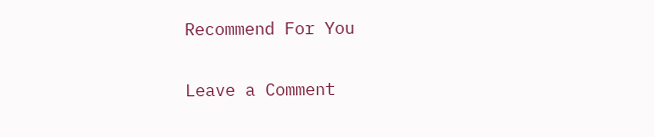Recommend For You

Leave a Comment